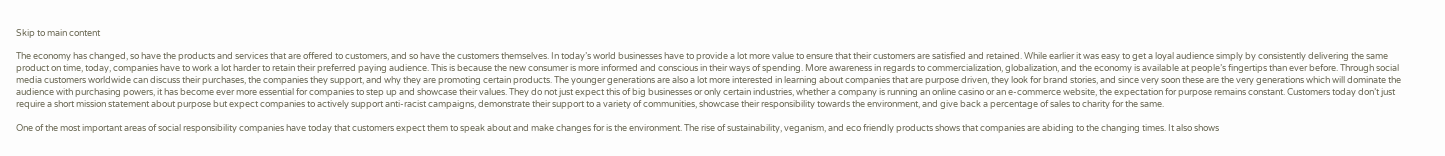Skip to main content

The economy has changed, so have the products and services that are offered to customers, and so have the customers themselves. In today’s world businesses have to provide a lot more value to ensure that their customers are satisfied and retained. While earlier it was easy to get a loyal audience simply by consistently delivering the same product on time, today, companies have to work a lot harder to retain their preferred paying audience. This is because the new consumer is more informed and conscious in their ways of spending. More awareness in regards to commercialization, globalization, and the economy is available at people’s fingertips than ever before. Through social media customers worldwide can discuss their purchases, the companies they support, and why they are promoting certain products. The younger generations are also a lot more interested in learning about companies that are purpose driven, they look for brand stories, and since very soon these are the very generations which will dominate the audience with purchasing powers, it has become ever more essential for companies to step up and showcase their values. They do not just expect this of big businesses or only certain industries, whether a company is running an online casino or an e-commerce website, the expectation for purpose remains constant. Customers today don’t just require a short mission statement about purpose but expect companies to actively support anti-racist campaigns, demonstrate their support to a variety of communities, showcase their responsibility towards the environment, and give back a percentage of sales to charity for the same.

One of the most important areas of social responsibility companies have today that customers expect them to speak about and make changes for is the environment. The rise of sustainability, veganism, and eco friendly products shows that companies are abiding to the changing times. It also shows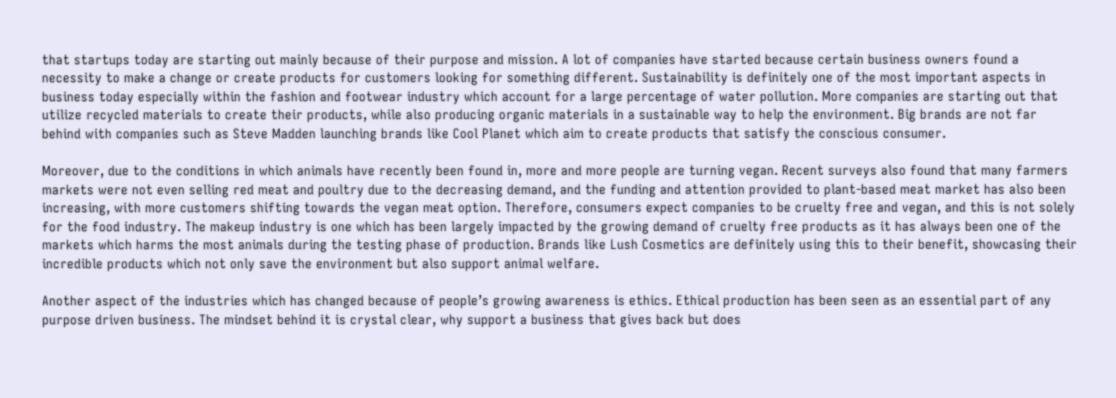that startups today are starting out mainly because of their purpose and mission. A lot of companies have started because certain business owners found a necessity to make a change or create products for customers looking for something different. Sustainability is definitely one of the most important aspects in business today especially within the fashion and footwear industry which account for a large percentage of water pollution. More companies are starting out that utilize recycled materials to create their products, while also producing organic materials in a sustainable way to help the environment. Big brands are not far behind with companies such as Steve Madden launching brands like Cool Planet which aim to create products that satisfy the conscious consumer.

Moreover, due to the conditions in which animals have recently been found in, more and more people are turning vegan. Recent surveys also found that many farmers markets were not even selling red meat and poultry due to the decreasing demand, and the funding and attention provided to plant-based meat market has also been increasing, with more customers shifting towards the vegan meat option. Therefore, consumers expect companies to be cruelty free and vegan, and this is not solely for the food industry. The makeup industry is one which has been largely impacted by the growing demand of cruelty free products as it has always been one of the markets which harms the most animals during the testing phase of production. Brands like Lush Cosmetics are definitely using this to their benefit, showcasing their incredible products which not only save the environment but also support animal welfare.

Another aspect of the industries which has changed because of people’s growing awareness is ethics. Ethical production has been seen as an essential part of any purpose driven business. The mindset behind it is crystal clear, why support a business that gives back but does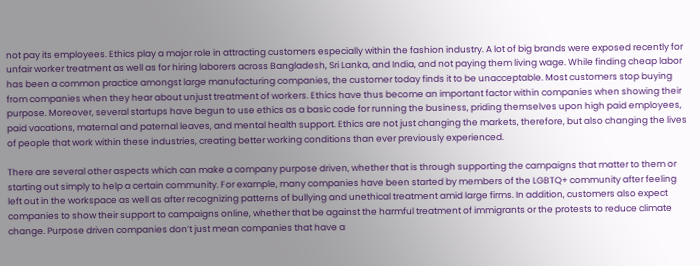not pay its employees. Ethics play a major role in attracting customers especially within the fashion industry. A lot of big brands were exposed recently for unfair worker treatment as well as for hiring laborers across Bangladesh, Sri Lanka, and India, and not paying them living wage. While finding cheap labor has been a common practice amongst large manufacturing companies, the customer today finds it to be unacceptable. Most customers stop buying from companies when they hear about unjust treatment of workers. Ethics have thus become an important factor within companies when showing their purpose. Moreover, several startups have begun to use ethics as a basic code for running the business, priding themselves upon high paid employees, paid vacations, maternal and paternal leaves, and mental health support. Ethics are not just changing the markets, therefore, but also changing the lives of people that work within these industries, creating better working conditions than ever previously experienced.

There are several other aspects which can make a company purpose driven, whether that is through supporting the campaigns that matter to them or starting out simply to help a certain community. For example, many companies have been started by members of the LGBTQ+ community after feeling left out in the workspace as well as after recognizing patterns of bullying and unethical treatment amid large firms. In addition, customers also expect companies to show their support to campaigns online, whether that be against the harmful treatment of immigrants or the protests to reduce climate change. Purpose driven companies don’t just mean companies that have a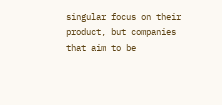singular focus on their product, but companies that aim to be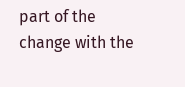part of the change with the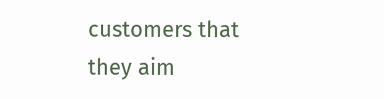customers that they aim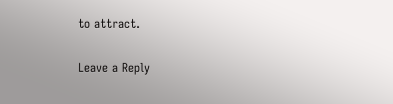to attract.

Leave a Reply